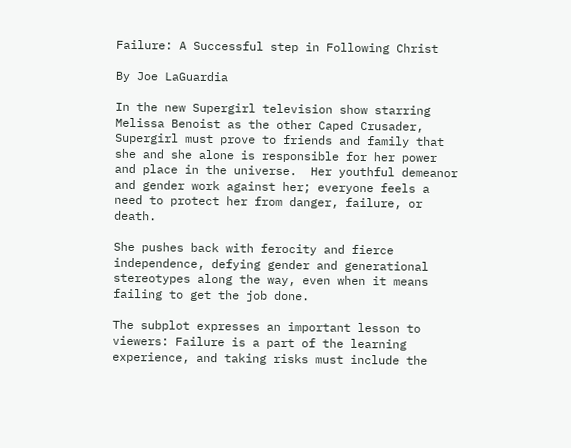Failure: A Successful step in Following Christ

By Joe LaGuardia

In the new Supergirl television show starring Melissa Benoist as the other Caped Crusader, Supergirl must prove to friends and family that she and she alone is responsible for her power and place in the universe.  Her youthful demeanor and gender work against her; everyone feels a need to protect her from danger, failure, or death.

She pushes back with ferocity and fierce independence, defying gender and generational stereotypes along the way, even when it means failing to get the job done.

The subplot expresses an important lesson to viewers: Failure is a part of the learning experience, and taking risks must include the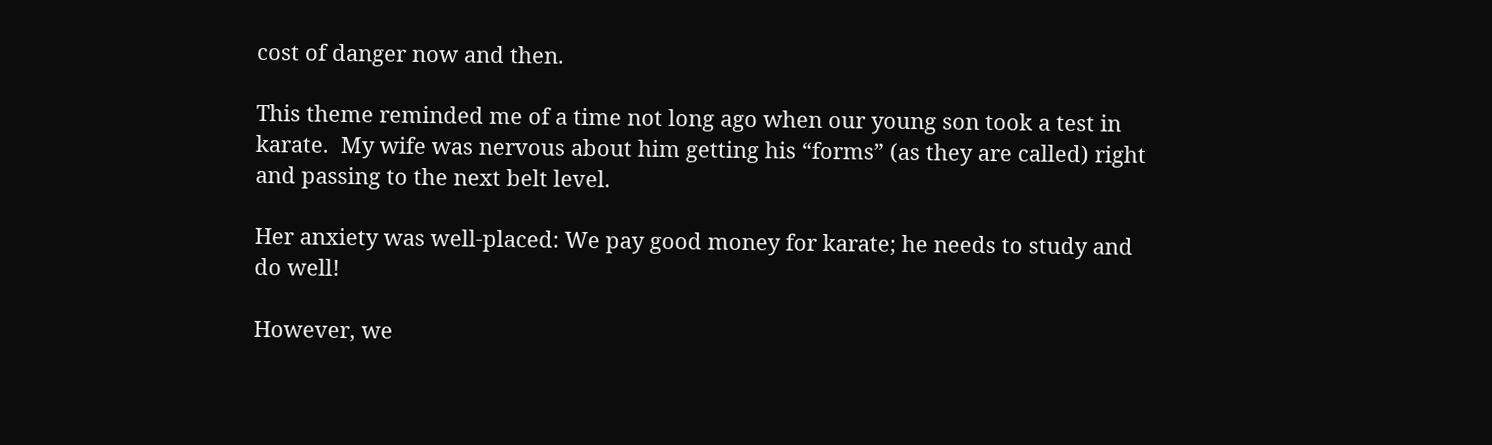cost of danger now and then.

This theme reminded me of a time not long ago when our young son took a test in karate.  My wife was nervous about him getting his “forms” (as they are called) right and passing to the next belt level.

Her anxiety was well-placed: We pay good money for karate; he needs to study and do well!

However, we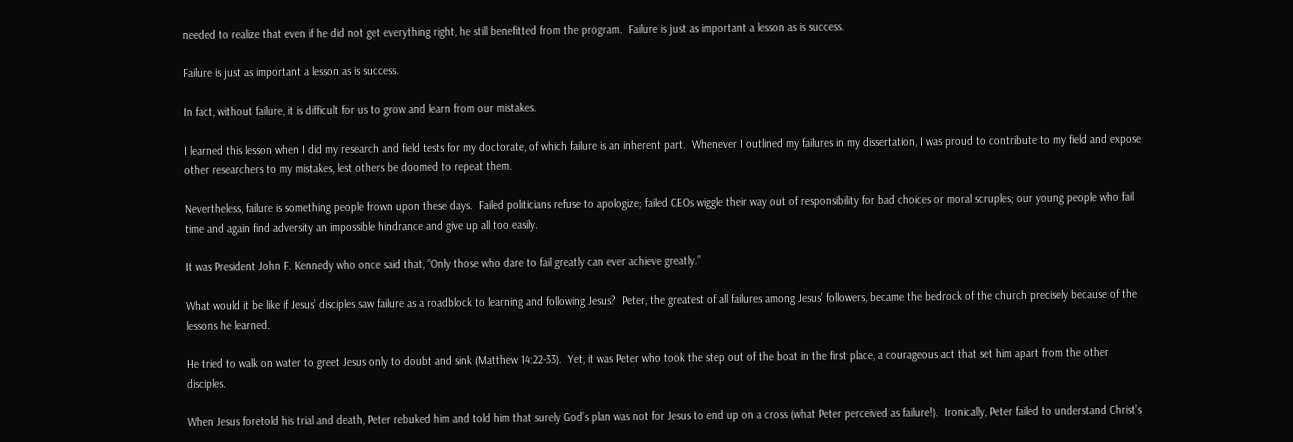needed to realize that even if he did not get everything right, he still benefitted from the program.  Failure is just as important a lesson as is success.

Failure is just as important a lesson as is success.

In fact, without failure, it is difficult for us to grow and learn from our mistakes.

I learned this lesson when I did my research and field tests for my doctorate, of which failure is an inherent part.  Whenever I outlined my failures in my dissertation, I was proud to contribute to my field and expose other researchers to my mistakes, lest others be doomed to repeat them.

Nevertheless, failure is something people frown upon these days.  Failed politicians refuse to apologize; failed CEOs wiggle their way out of responsibility for bad choices or moral scruples; our young people who fail time and again find adversity an impossible hindrance and give up all too easily.

It was President John F. Kennedy who once said that, “Only those who dare to fail greatly can ever achieve greatly.”

What would it be like if Jesus’ disciples saw failure as a roadblock to learning and following Jesus?  Peter, the greatest of all failures among Jesus’ followers, became the bedrock of the church precisely because of the lessons he learned.

He tried to walk on water to greet Jesus only to doubt and sink (Matthew 14:22-33).  Yet, it was Peter who took the step out of the boat in the first place, a courageous act that set him apart from the other disciples.

When Jesus foretold his trial and death, Peter rebuked him and told him that surely God’s plan was not for Jesus to end up on a cross (what Peter perceived as failure!).  Ironically, Peter failed to understand Christ’s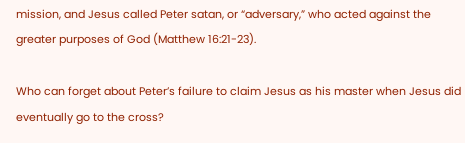mission, and Jesus called Peter satan, or “adversary,” who acted against the greater purposes of God (Matthew 16:21-23).

Who can forget about Peter’s failure to claim Jesus as his master when Jesus did eventually go to the cross?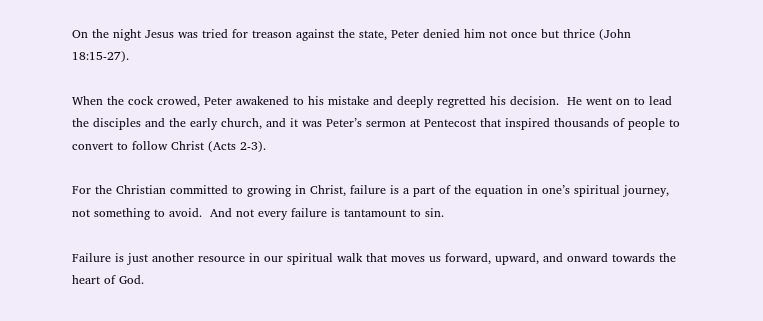On the night Jesus was tried for treason against the state, Peter denied him not once but thrice (John 18:15-27).

When the cock crowed, Peter awakened to his mistake and deeply regretted his decision.  He went on to lead the disciples and the early church, and it was Peter’s sermon at Pentecost that inspired thousands of people to convert to follow Christ (Acts 2-3).

For the Christian committed to growing in Christ, failure is a part of the equation in one’s spiritual journey, not something to avoid.  And not every failure is tantamount to sin.

Failure is just another resource in our spiritual walk that moves us forward, upward, and onward towards the heart of God.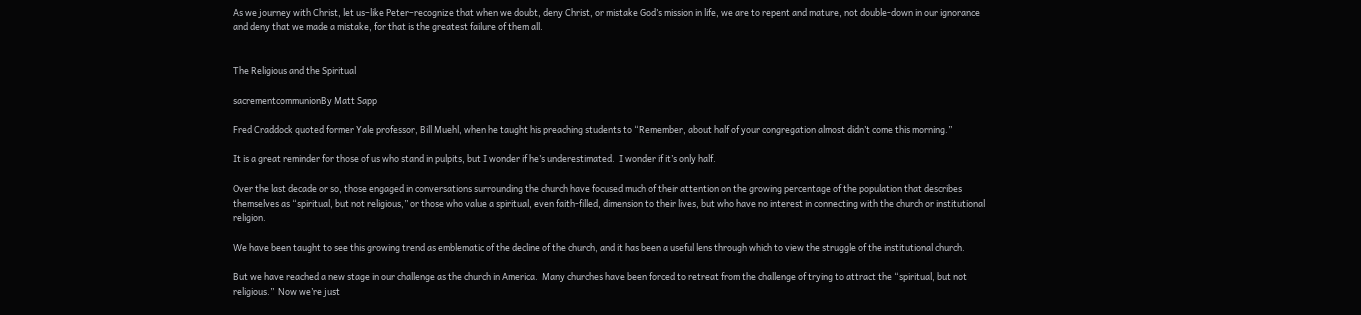As we journey with Christ, let us–like Peter–recognize that when we doubt, deny Christ, or mistake God’s mission in life, we are to repent and mature, not double-down in our ignorance and deny that we made a mistake, for that is the greatest failure of them all.


The Religious and the Spiritual

sacrementcommunionBy Matt Sapp

Fred Craddock quoted former Yale professor, Bill Muehl, when he taught his preaching students to “Remember, about half of your congregation almost didn’t come this morning.”

It is a great reminder for those of us who stand in pulpits, but I wonder if he’s underestimated.  I wonder if it’s only half.

Over the last decade or so, those engaged in conversations surrounding the church have focused much of their attention on the growing percentage of the population that describes themselves as “spiritual, but not religious,” or those who value a spiritual, even faith-filled, dimension to their lives, but who have no interest in connecting with the church or institutional religion.

We have been taught to see this growing trend as emblematic of the decline of the church, and it has been a useful lens through which to view the struggle of the institutional church.

But we have reached a new stage in our challenge as the church in America.  Many churches have been forced to retreat from the challenge of trying to attract the “spiritual, but not religious.”  Now we’re just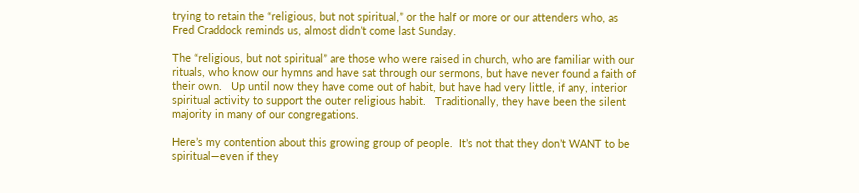trying to retain the “religious, but not spiritual,” or the half or more or our attenders who, as Fred Craddock reminds us, almost didn’t come last Sunday.

The “religious, but not spiritual” are those who were raised in church, who are familiar with our rituals, who know our hymns and have sat through our sermons, but have never found a faith of their own.   Up until now they have come out of habit, but have had very little, if any, interior spiritual activity to support the outer religious habit.   Traditionally, they have been the silent majority in many of our congregations.

Here’s my contention about this growing group of people.  It’s not that they don’t WANT to be spiritual—even if they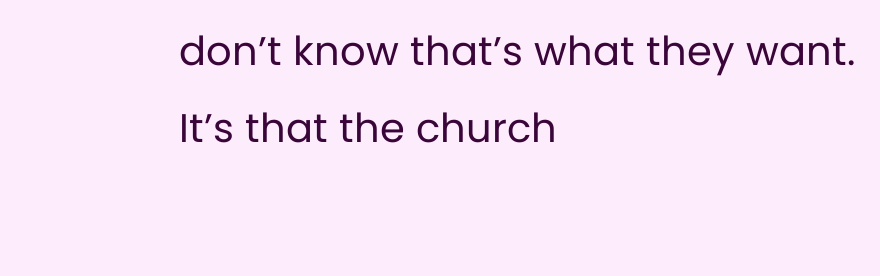don’t know that’s what they want.  It’s that the church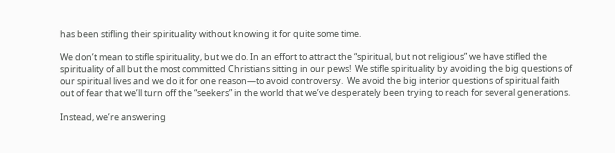has been stifling their spirituality without knowing it for quite some time.

We don’t mean to stifle spirituality, but we do. In an effort to attract the “spiritual, but not religious” we have stifled the spirituality of all but the most committed Christians sitting in our pews!  We stifle spirituality by avoiding the big questions of our spiritual lives and we do it for one reason—to avoid controversy.  We avoid the big interior questions of spiritual faith out of fear that we’ll turn off the “seekers” in the world that we’ve desperately been trying to reach for several generations.

Instead, we’re answering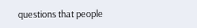questions that people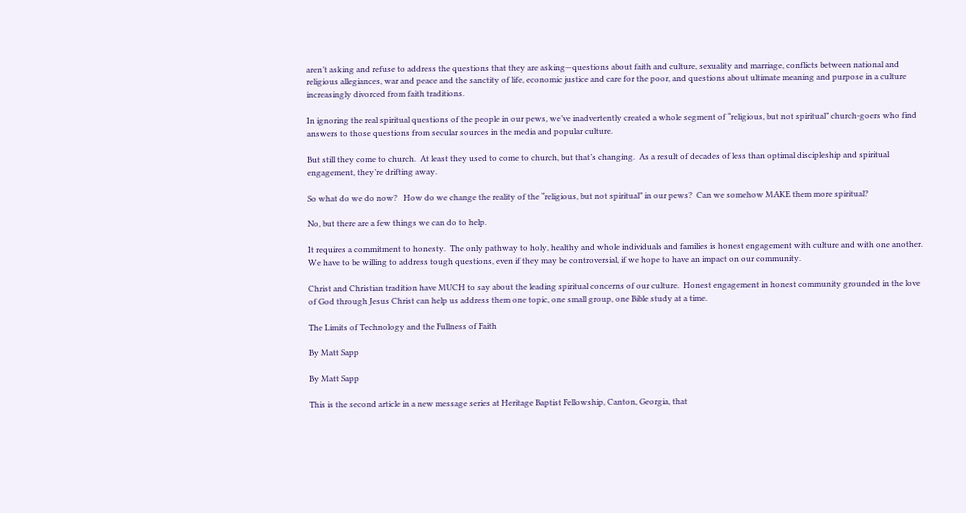aren’t asking and refuse to address the questions that they are asking—questions about faith and culture, sexuality and marriage, conflicts between national and religious allegiances, war and peace and the sanctity of life, economic justice and care for the poor, and questions about ultimate meaning and purpose in a culture increasingly divorced from faith traditions.

In ignoring the real spiritual questions of the people in our pews, we’ve inadvertently created a whole segment of “religious, but not spiritual” church-goers who find answers to those questions from secular sources in the media and popular culture.

But still they come to church.  At least they used to come to church, but that’s changing.  As a result of decades of less than optimal discipleship and spiritual engagement, they’re drifting away.

So what do we do now?   How do we change the reality of the “religious, but not spiritual” in our pews?  Can we somehow MAKE them more spiritual?

No, but there are a few things we can do to help.

It requires a commitment to honesty.  The only pathway to holy, healthy and whole individuals and families is honest engagement with culture and with one another. We have to be willing to address tough questions, even if they may be controversial, if we hope to have an impact on our community.

Christ and Christian tradition have MUCH to say about the leading spiritual concerns of our culture.  Honest engagement in honest community grounded in the love of God through Jesus Christ can help us address them one topic, one small group, one Bible study at a time.

The Limits of Technology and the Fullness of Faith

By Matt Sapp

By Matt Sapp

This is the second article in a new message series at Heritage Baptist Fellowship, Canton, Georgia, that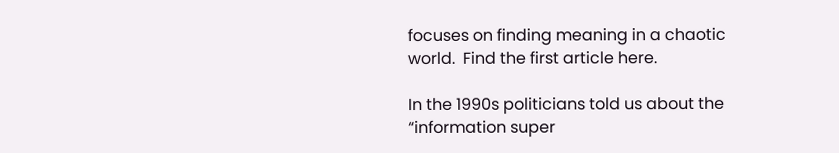focuses on finding meaning in a chaotic world.  Find the first article here.

In the 1990s politicians told us about the “information super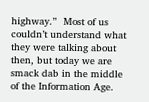highway.”  Most of us couldn’t understand what they were talking about then, but today we are smack dab in the middle of the Information Age.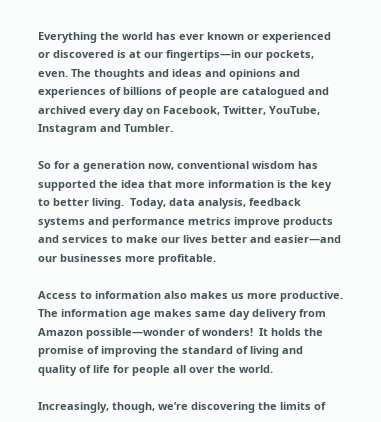Everything the world has ever known or experienced or discovered is at our fingertips—in our pockets, even. The thoughts and ideas and opinions and experiences of billions of people are catalogued and archived every day on Facebook, Twitter, YouTube, Instagram and Tumbler.

So for a generation now, conventional wisdom has supported the idea that more information is the key to better living.  Today, data analysis, feedback systems and performance metrics improve products and services to make our lives better and easier—and our businesses more profitable.

Access to information also makes us more productive. The information age makes same day delivery from Amazon possible—wonder of wonders!  It holds the promise of improving the standard of living and quality of life for people all over the world.

Increasingly, though, we’re discovering the limits of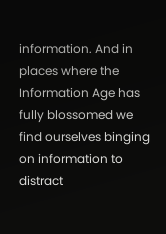information. And in places where the Information Age has fully blossomed we find ourselves binging on information to distract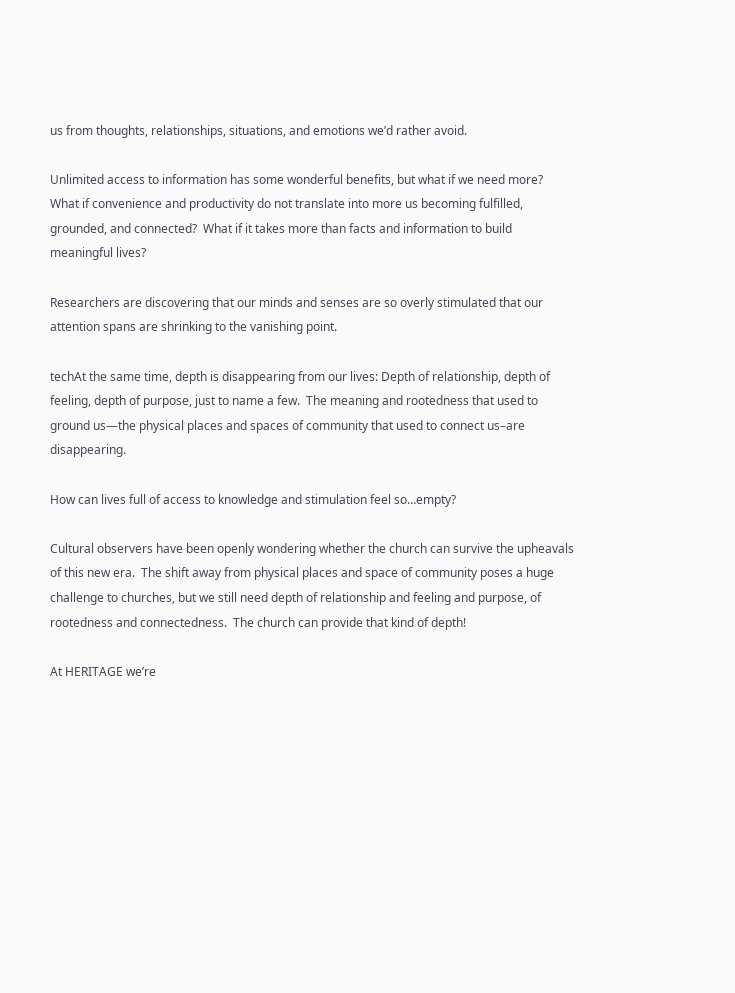us from thoughts, relationships, situations, and emotions we’d rather avoid.

Unlimited access to information has some wonderful benefits, but what if we need more?  What if convenience and productivity do not translate into more us becoming fulfilled, grounded, and connected?  What if it takes more than facts and information to build meaningful lives?

Researchers are discovering that our minds and senses are so overly stimulated that our attention spans are shrinking to the vanishing point.

techAt the same time, depth is disappearing from our lives: Depth of relationship, depth of feeling, depth of purpose, just to name a few.  The meaning and rootedness that used to ground us—the physical places and spaces of community that used to connect us–are disappearing.

How can lives full of access to knowledge and stimulation feel so…empty?

Cultural observers have been openly wondering whether the church can survive the upheavals of this new era.  The shift away from physical places and space of community poses a huge challenge to churches, but we still need depth of relationship and feeling and purpose, of rootedness and connectedness.  The church can provide that kind of depth!

At HERITAGE we’re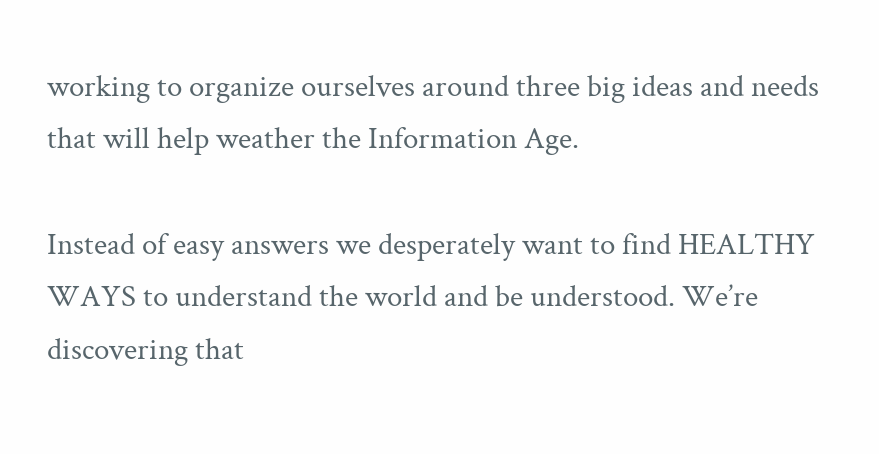working to organize ourselves around three big ideas and needs that will help weather the Information Age.

Instead of easy answers we desperately want to find HEALTHY WAYS to understand the world and be understood. We’re discovering that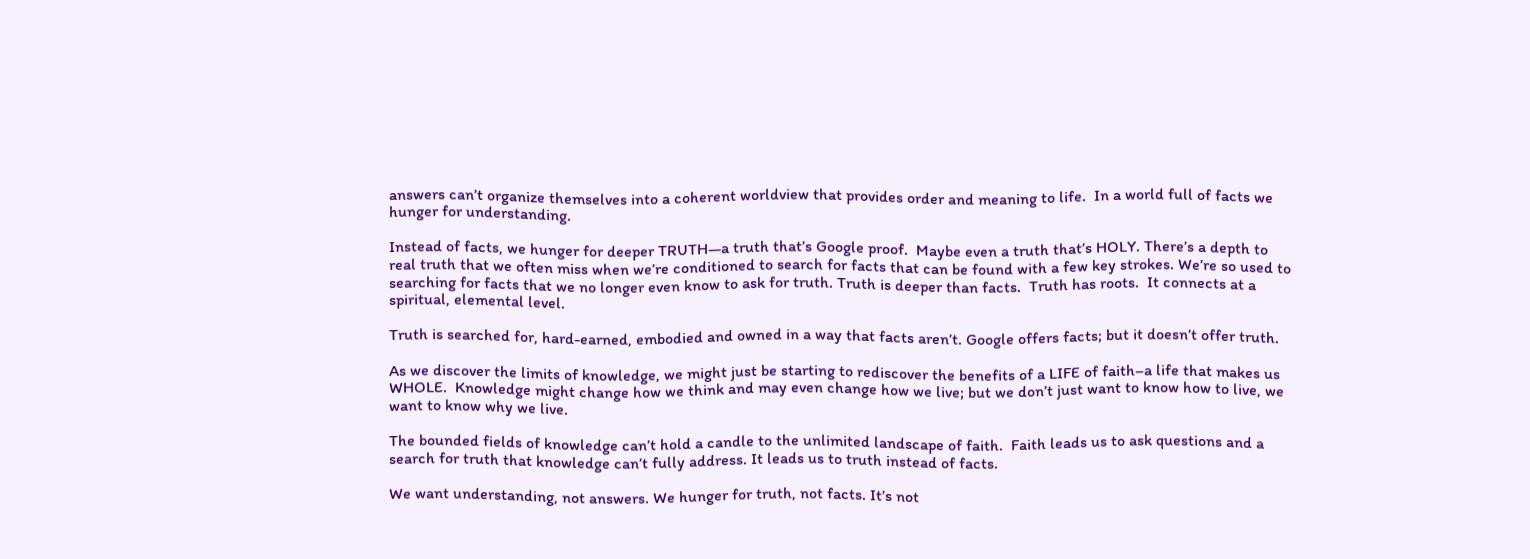answers can’t organize themselves into a coherent worldview that provides order and meaning to life.  In a world full of facts we hunger for understanding.

Instead of facts, we hunger for deeper TRUTH—a truth that’s Google proof.  Maybe even a truth that’s HOLY. There’s a depth to real truth that we often miss when we’re conditioned to search for facts that can be found with a few key strokes. We’re so used to searching for facts that we no longer even know to ask for truth. Truth is deeper than facts.  Truth has roots.  It connects at a spiritual, elemental level.

Truth is searched for, hard-earned, embodied and owned in a way that facts aren’t. Google offers facts; but it doesn’t offer truth.

As we discover the limits of knowledge, we might just be starting to rediscover the benefits of a LIFE of faith–a life that makes us WHOLE.  Knowledge might change how we think and may even change how we live; but we don’t just want to know how to live, we want to know why we live.

The bounded fields of knowledge can’t hold a candle to the unlimited landscape of faith.  Faith leads us to ask questions and a search for truth that knowledge can’t fully address. It leads us to truth instead of facts.

We want understanding, not answers. We hunger for truth, not facts. It’s not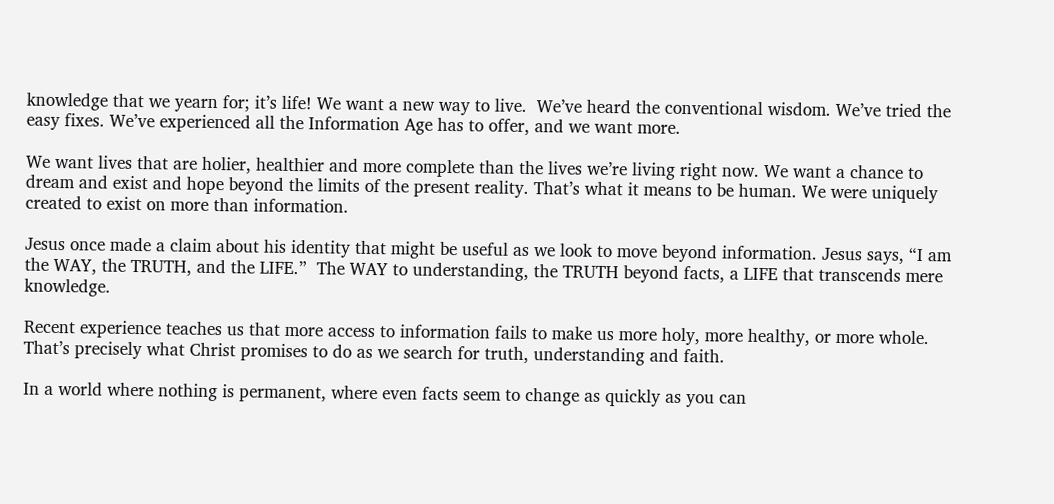knowledge that we yearn for; it’s life! We want a new way to live.  We’ve heard the conventional wisdom. We’ve tried the easy fixes. We’ve experienced all the Information Age has to offer, and we want more.

We want lives that are holier, healthier and more complete than the lives we’re living right now. We want a chance to dream and exist and hope beyond the limits of the present reality. That’s what it means to be human. We were uniquely created to exist on more than information.

Jesus once made a claim about his identity that might be useful as we look to move beyond information. Jesus says, “I am the WAY, the TRUTH, and the LIFE.”  The WAY to understanding, the TRUTH beyond facts, a LIFE that transcends mere knowledge.

Recent experience teaches us that more access to information fails to make us more holy, more healthy, or more whole. That’s precisely what Christ promises to do as we search for truth, understanding and faith.

In a world where nothing is permanent, where even facts seem to change as quickly as you can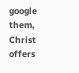google them, Christ offers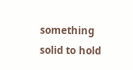something solid to hold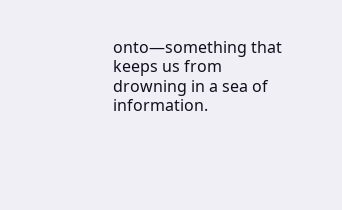onto—something that keeps us from drowning in a sea of information.